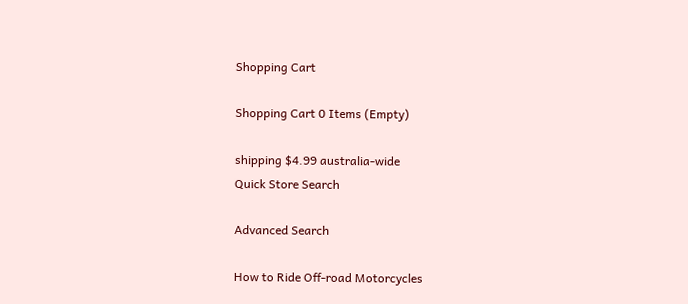Shopping Cart

Shopping Cart 0 Items (Empty)

shipping $4.99 australia-wide
Quick Store Search

Advanced Search

How to Ride Off-road Motorcycles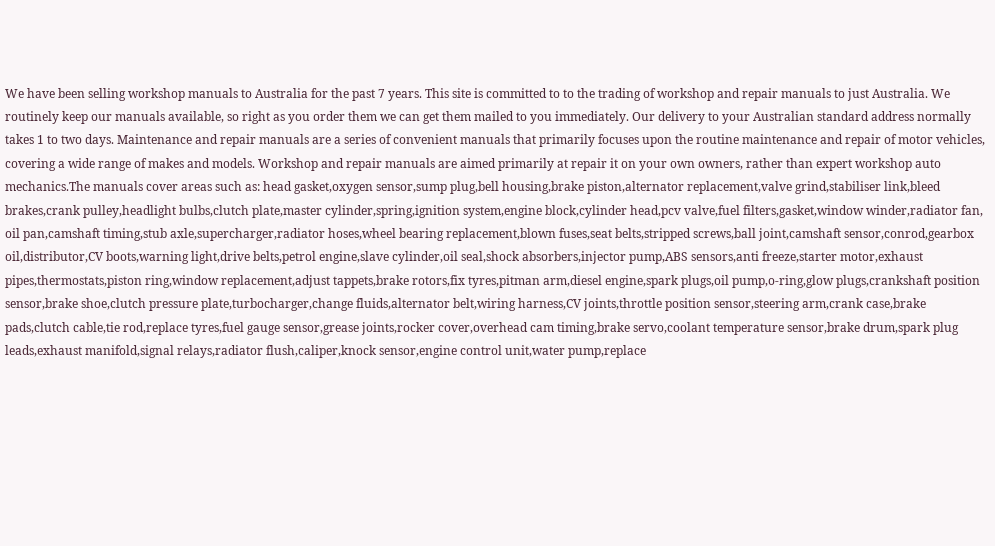We have been selling workshop manuals to Australia for the past 7 years. This site is committed to to the trading of workshop and repair manuals to just Australia. We routinely keep our manuals available, so right as you order them we can get them mailed to you immediately. Our delivery to your Australian standard address normally takes 1 to two days. Maintenance and repair manuals are a series of convenient manuals that primarily focuses upon the routine maintenance and repair of motor vehicles, covering a wide range of makes and models. Workshop and repair manuals are aimed primarily at repair it on your own owners, rather than expert workshop auto mechanics.The manuals cover areas such as: head gasket,oxygen sensor,sump plug,bell housing,brake piston,alternator replacement,valve grind,stabiliser link,bleed brakes,crank pulley,headlight bulbs,clutch plate,master cylinder,spring,ignition system,engine block,cylinder head,pcv valve,fuel filters,gasket,window winder,radiator fan, oil pan,camshaft timing,stub axle,supercharger,radiator hoses,wheel bearing replacement,blown fuses,seat belts,stripped screws,ball joint,camshaft sensor,conrod,gearbox oil,distributor,CV boots,warning light,drive belts,petrol engine,slave cylinder,oil seal,shock absorbers,injector pump,ABS sensors,anti freeze,starter motor,exhaust pipes,thermostats,piston ring,window replacement,adjust tappets,brake rotors,fix tyres,pitman arm,diesel engine,spark plugs,oil pump,o-ring,glow plugs,crankshaft position sensor,brake shoe,clutch pressure plate,turbocharger,change fluids,alternator belt,wiring harness,CV joints,throttle position sensor,steering arm,crank case,brake pads,clutch cable,tie rod,replace tyres,fuel gauge sensor,grease joints,rocker cover,overhead cam timing,brake servo,coolant temperature sensor,brake drum,spark plug leads,exhaust manifold,signal relays,radiator flush,caliper,knock sensor,engine control unit,water pump,replace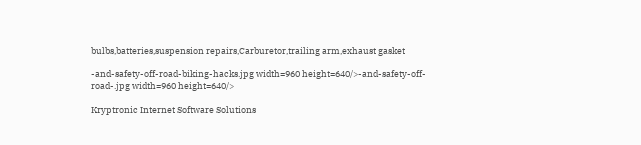bulbs,batteries,suspension repairs,Carburetor,trailing arm,exhaust gasket

-and-safety-off-road-biking-hacks.jpg width=960 height=640/>-and-safety-off-road-.jpg width=960 height=640/>

Kryptronic Internet Software Solutions